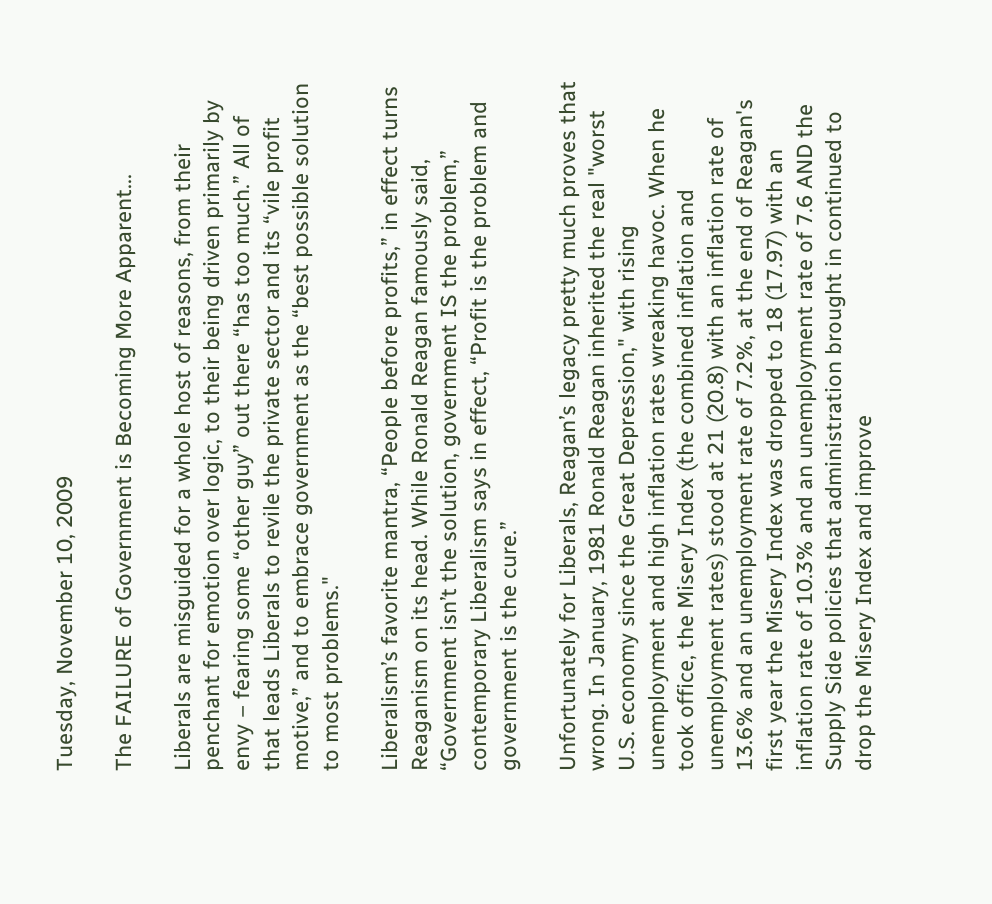Tuesday, November 10, 2009

The FAILURE of Government is Becoming More Apparent...

Liberals are misguided for a whole host of reasons, from their penchant for emotion over logic, to their being driven primarily by envy – fearing some “other guy” out there “has too much.” All of that leads Liberals to revile the private sector and its “vile profit motive,” and to embrace government as the “best possible solution to most problems."

Liberalism’s favorite mantra, “People before profits,” in effect turns Reaganism on its head. While Ronald Reagan famously said, “Government isn’t the solution, government IS the problem,” contemporary Liberalism says in effect, “Profit is the problem and government is the cure.”

Unfortunately for Liberals, Reagan’s legacy pretty much proves that wrong. In January, 1981 Ronald Reagan inherited the real "worst U.S. economy since the Great Depression," with rising unemployment and high inflation rates wreaking havoc. When he took office, the Misery Index (the combined inflation and unemployment rates) stood at 21 (20.8) with an inflation rate of 13.6% and an unemployment rate of 7.2%, at the end of Reagan's first year the Misery Index was dropped to 18 (17.97) with an inflation rate of 10.3% and an unemployment rate of 7.6 AND the Supply Side policies that administration brought in continued to drop the Misery Index and improve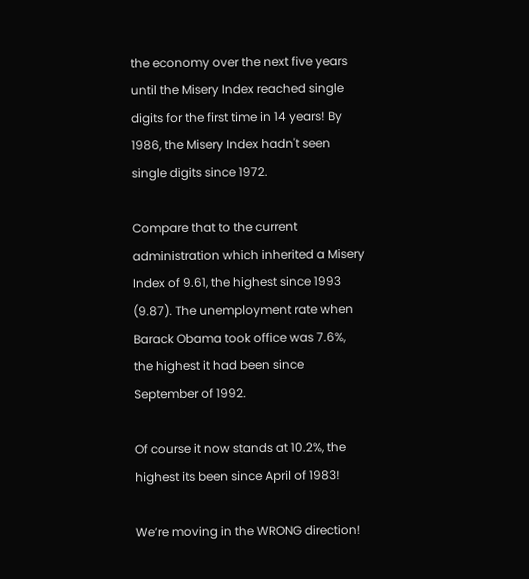the economy over the next five years until the Misery Index reached single digits for the first time in 14 years! By 1986, the Misery Index hadn't seen single digits since 1972.

Compare that to the current administration which inherited a Misery Index of 9.61, the highest since 1993 (9.87). The unemployment rate when Barack Obama took office was 7.6%, the highest it had been since September of 1992.

Of course it now stands at 10.2%, the highest its been since April of 1983!

We’re moving in the WRONG direction!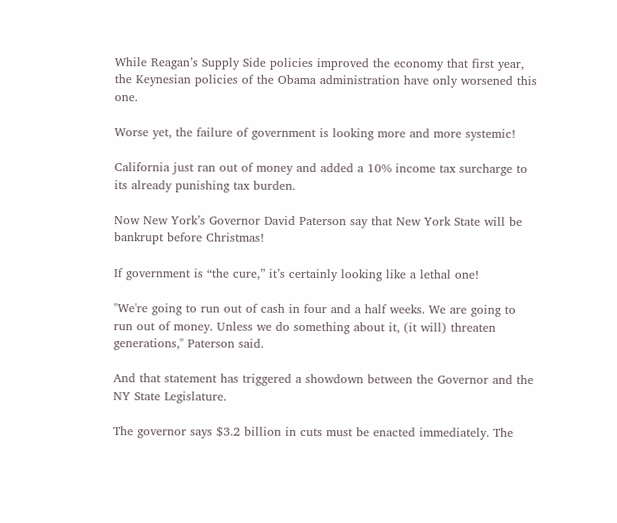While Reagan’s Supply Side policies improved the economy that first year, the Keynesian policies of the Obama administration have only worsened this one.

Worse yet, the failure of government is looking more and more systemic!

California just ran out of money and added a 10% income tax surcharge to its already punishing tax burden.

Now New York’s Governor David Paterson say that New York State will be bankrupt before Christmas!

If government is “the cure,” it’s certainly looking like a lethal one!

"We're going to run out of cash in four and a half weeks. We are going to run out of money. Unless we do something about it, (it will) threaten generations," Paterson said.

And that statement has triggered a showdown between the Governor and the NY State Legislature.

The governor says $3.2 billion in cuts must be enacted immediately. The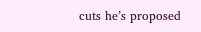cuts he’s proposed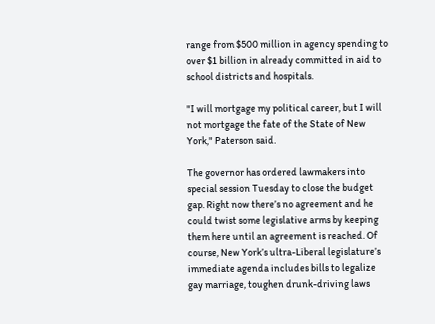range from $500 million in agency spending to over $1 billion in already committed in aid to school districts and hospitals.

"I will mortgage my political career, but I will not mortgage the fate of the State of New York," Paterson said.

The governor has ordered lawmakers into special session Tuesday to close the budget gap. Right now there’s no agreement and he could twist some legislative arms by keeping them here until an agreement is reached. Of course, New York’s ultra-Liberal legislature’s immediate agenda includes bills to legalize gay marriage, toughen drunk-driving laws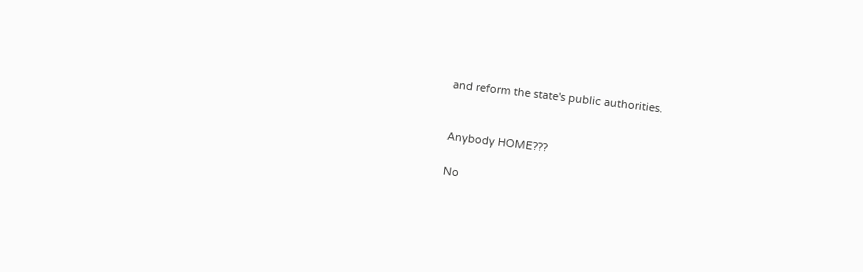and reform the state's public authorities.


Anybody HOME???

No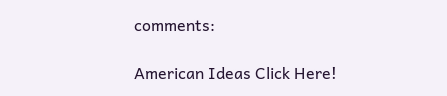comments:

American Ideas Click Here!